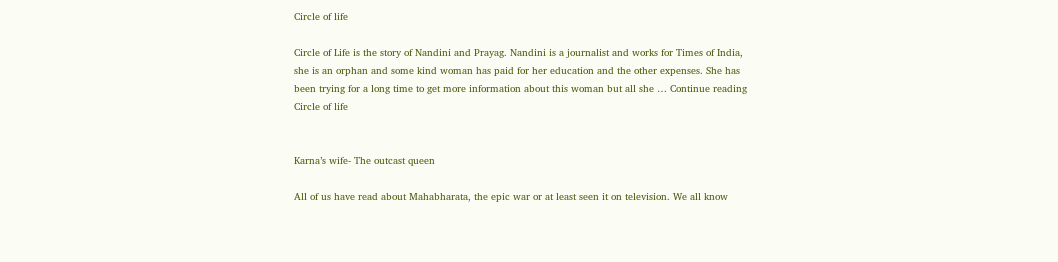Circle of life

Circle of Life is the story of Nandini and Prayag. Nandini is a journalist and works for Times of India, she is an orphan and some kind woman has paid for her education and the other expenses. She has been trying for a long time to get more information about this woman but all she … Continue reading Circle of life


Karna’s wife- The outcast queen

All of us have read about Mahabharata, the epic war or at least seen it on television. We all know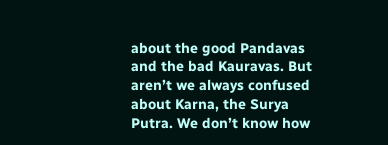about the good Pandavas and the bad Kauravas. But aren’t we always confused about Karna, the Surya Putra. We don’t know how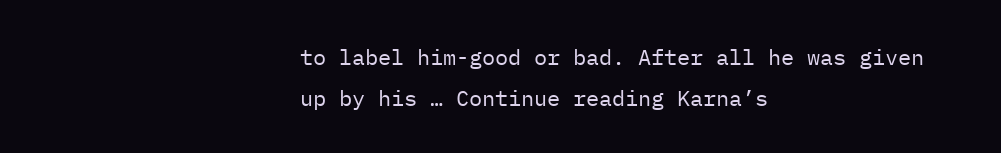to label him-good or bad. After all he was given up by his … Continue reading Karna’s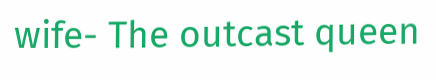wife- The outcast queen